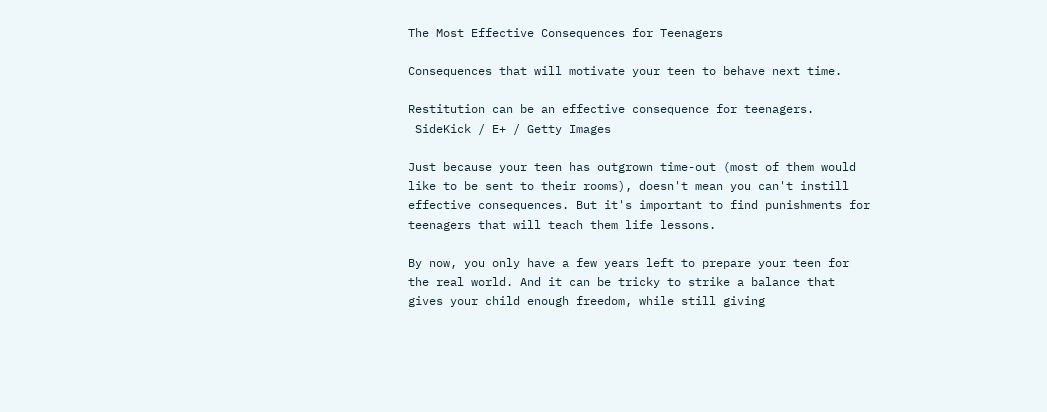The Most Effective Consequences for Teenagers

Consequences that will motivate your teen to behave next time.

Restitution can be an effective consequence for teenagers.
 SideKick / E+ / Getty Images

Just because your teen has outgrown time-out (most of them would like to be sent to their rooms), doesn't mean you can't instill effective consequences. But it's important to find punishments for teenagers that will teach them life lessons.

By now, you only have a few years left to prepare your teen for the real world. And it can be tricky to strike a balance that gives your child enough freedom, while still giving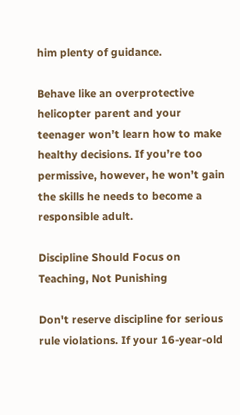him plenty of guidance.

Behave like an overprotective helicopter parent and your teenager won’t learn how to make healthy decisions. If you’re too permissive, however, he won’t gain the skills he needs to become a responsible adult.

Discipline Should Focus on Teaching, Not Punishing

Don't reserve discipline for serious rule violations. If your 16-year-old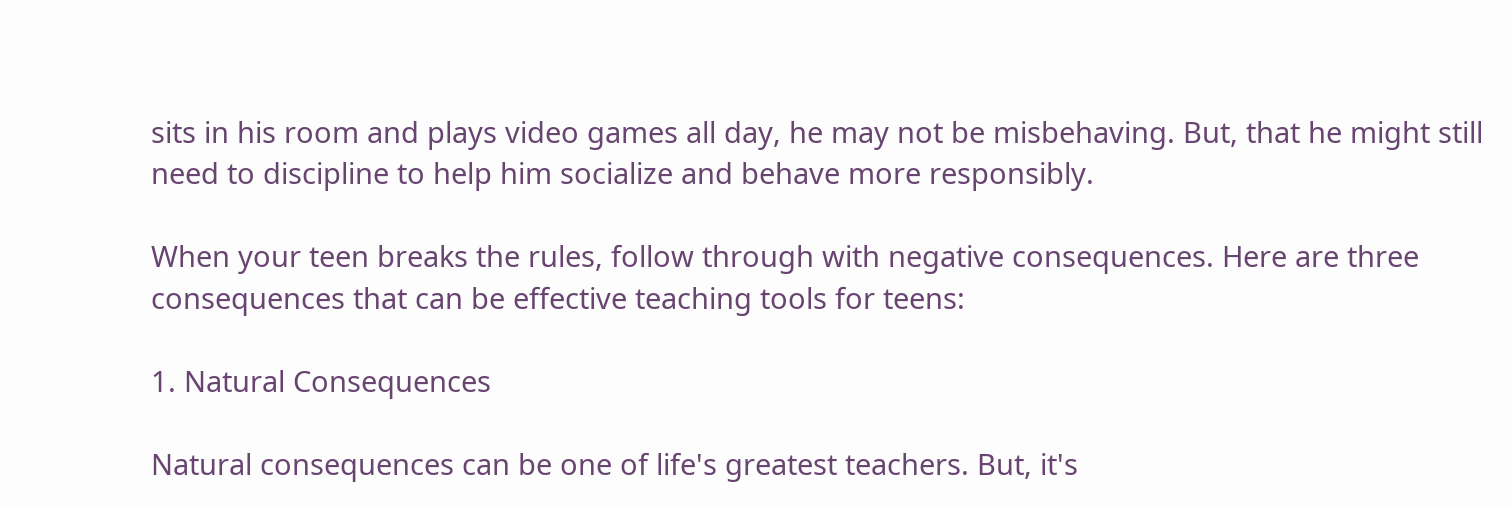sits in his room and plays video games all day, he may not be misbehaving. But, that he might still need to discipline to help him socialize and behave more responsibly.

When your teen breaks the rules, follow through with negative consequences. Here are three consequences that can be effective teaching tools for teens:

1. Natural Consequences

Natural consequences can be one of life's greatest teachers. But, it's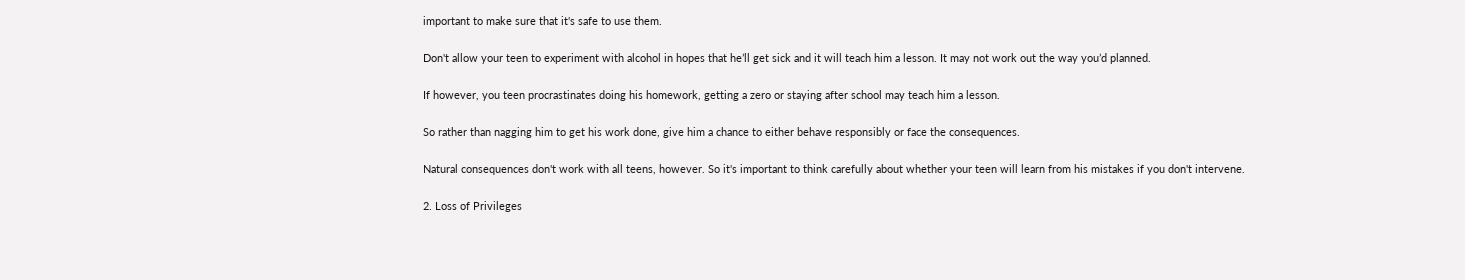important to make sure that it's safe to use them.

Don't allow your teen to experiment with alcohol in hopes that he’ll get sick and it will teach him a lesson. It may not work out the way you’d planned.

If however, you teen procrastinates doing his homework, getting a zero or staying after school may teach him a lesson.

So rather than nagging him to get his work done, give him a chance to either behave responsibly or face the consequences.

Natural consequences don't work with all teens, however. So it's important to think carefully about whether your teen will learn from his mistakes if you don't intervene.

2. Loss of Privileges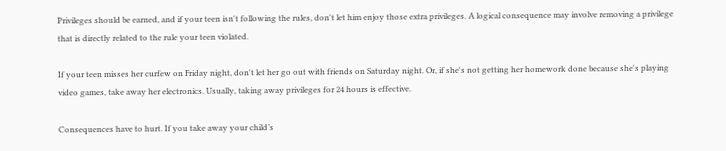Privileges should be earned, and if your teen isn't following the rules, don't let him enjoy those extra privileges. A logical consequence may involve removing a privilege that is directly related to the rule your teen violated.

If your teen misses her curfew on Friday night, don't let her go out with friends on Saturday night. Or, if she's not getting her homework done because she's playing video games, take away her electronics. Usually, taking away privileges for 24 hours is effective.

Consequences have to hurt. If you take away your child’s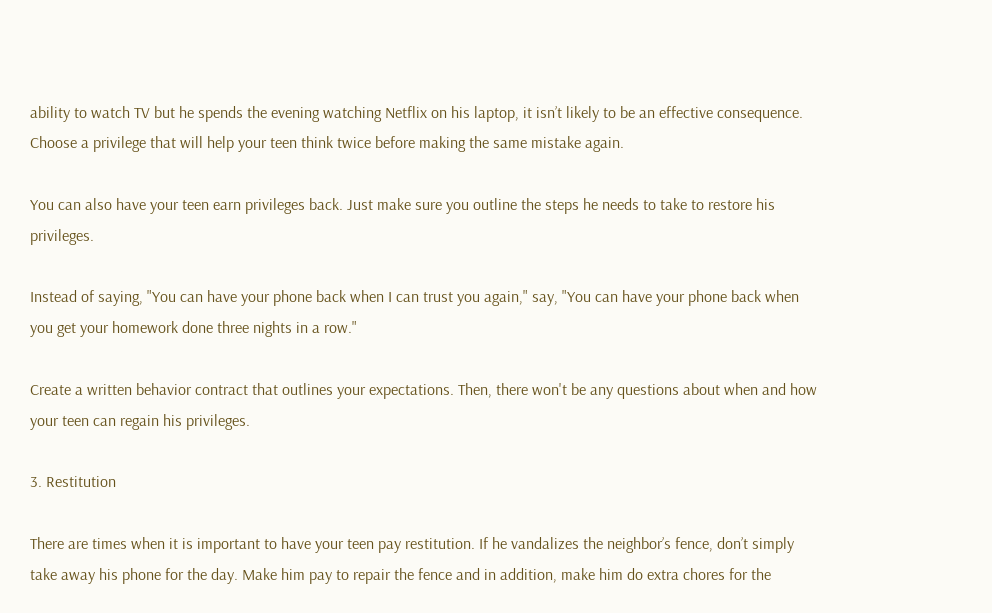ability to watch TV but he spends the evening watching Netflix on his laptop, it isn’t likely to be an effective consequence. Choose a privilege that will help your teen think twice before making the same mistake again.

You can also have your teen earn privileges back. Just make sure you outline the steps he needs to take to restore his privileges.

Instead of saying, "You can have your phone back when I can trust you again," say, "You can have your phone back when you get your homework done three nights in a row."

Create a written behavior contract that outlines your expectations. Then, there won't be any questions about when and how your teen can regain his privileges.

3. Restitution

There are times when it is important to have your teen pay restitution. If he vandalizes the neighbor’s fence, don’t simply take away his phone for the day. Make him pay to repair the fence and in addition, make him do extra chores for the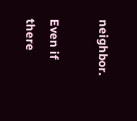neighbor.

Even if there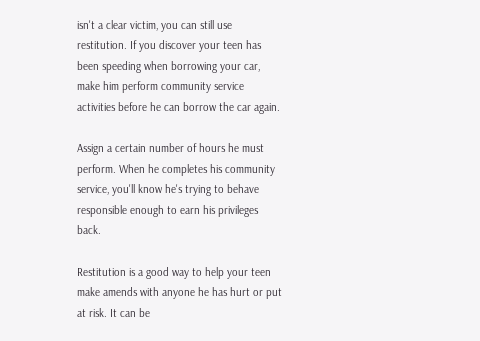isn't a clear victim, you can still use restitution. If you discover your teen has been speeding when borrowing your car, make him perform community service activities before he can borrow the car again.

Assign a certain number of hours he must perform. When he completes his community service, you'll know he's trying to behave responsible enough to earn his privileges back.

Restitution is a good way to help your teen make amends with anyone he has hurt or put at risk. It can be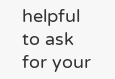helpful to ask for your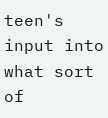teen's input into what sort of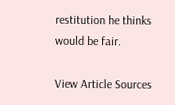restitution he thinks would be fair.

View Article Sources